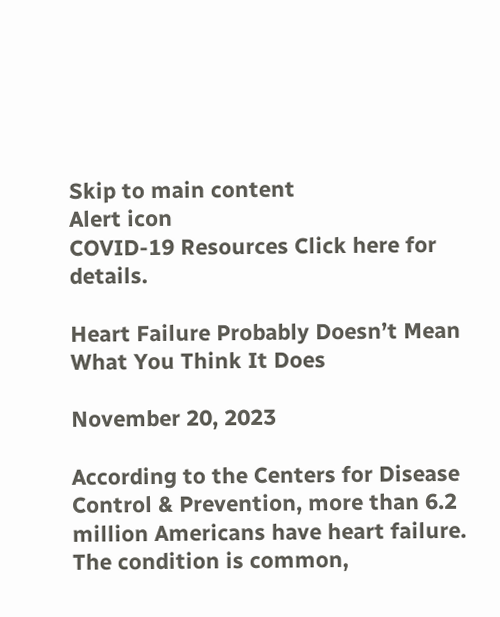Skip to main content
Alert icon
COVID-19 Resources Click here for details.

Heart Failure Probably Doesn’t Mean What You Think It Does

November 20, 2023

According to the Centers for Disease Control & Prevention, more than 6.2 million Americans have heart failure. The condition is common,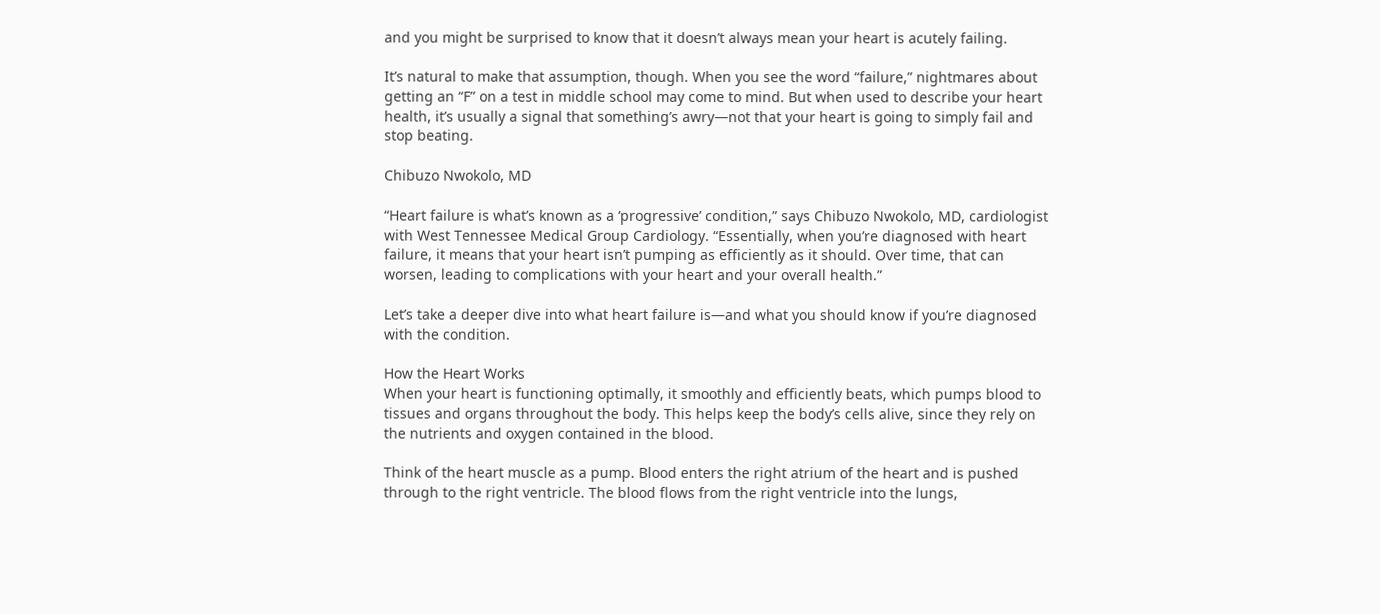and you might be surprised to know that it doesn’t always mean your heart is acutely failing.

It’s natural to make that assumption, though. When you see the word “failure,” nightmares about getting an “F” on a test in middle school may come to mind. But when used to describe your heart health, it’s usually a signal that something’s awry—not that your heart is going to simply fail and stop beating.

Chibuzo Nwokolo, MD

“Heart failure is what’s known as a ‘progressive’ condition,” says Chibuzo Nwokolo, MD, cardiologist with West Tennessee Medical Group Cardiology. “Essentially, when you’re diagnosed with heart failure, it means that your heart isn’t pumping as efficiently as it should. Over time, that can worsen, leading to complications with your heart and your overall health.”

Let’s take a deeper dive into what heart failure is—and what you should know if you’re diagnosed with the condition.

How the Heart Works
When your heart is functioning optimally, it smoothly and efficiently beats, which pumps blood to tissues and organs throughout the body. This helps keep the body’s cells alive, since they rely on the nutrients and oxygen contained in the blood.

Think of the heart muscle as a pump. Blood enters the right atrium of the heart and is pushed through to the right ventricle. The blood flows from the right ventricle into the lungs,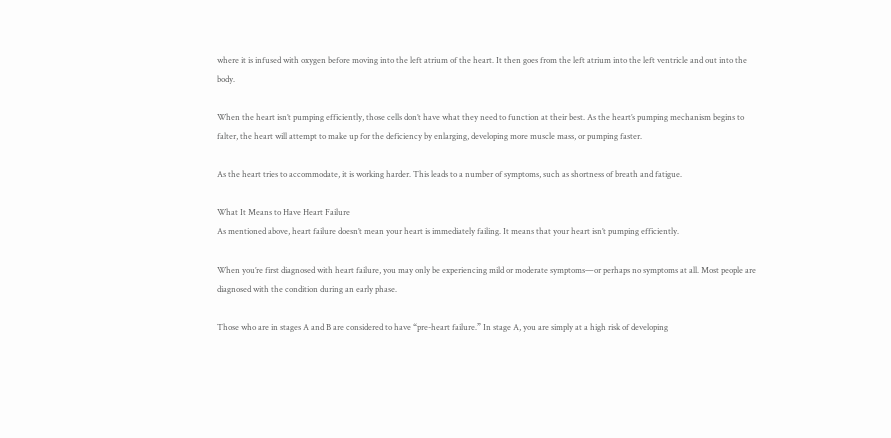where it is infused with oxygen before moving into the left atrium of the heart. It then goes from the left atrium into the left ventricle and out into the body.

When the heart isn’t pumping efficiently, those cells don’t have what they need to function at their best. As the heart’s pumping mechanism begins to falter, the heart will attempt to make up for the deficiency by enlarging, developing more muscle mass, or pumping faster.

As the heart tries to accommodate, it is working harder. This leads to a number of symptoms, such as shortness of breath and fatigue.

What It Means to Have Heart Failure
As mentioned above, heart failure doesn’t mean your heart is immediately failing. It means that your heart isn’t pumping efficiently.

When you’re first diagnosed with heart failure, you may only be experiencing mild or moderate symptoms—or perhaps no symptoms at all. Most people are diagnosed with the condition during an early phase.

Those who are in stages A and B are considered to have “pre-heart failure.” In stage A, you are simply at a high risk of developing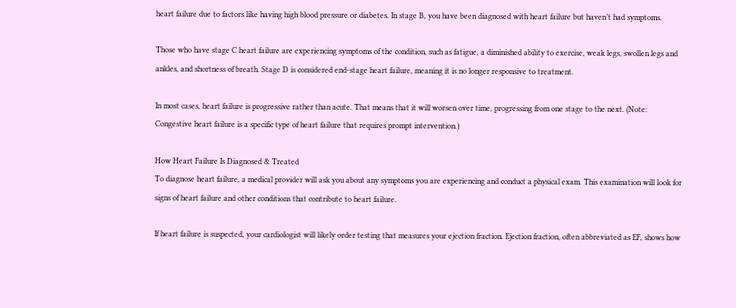heart failure due to factors like having high blood pressure or diabetes. In stage B, you have been diagnosed with heart failure but haven’t had symptoms.

Those who have stage C heart failure are experiencing symptoms of the condition, such as fatigue, a diminished ability to exercise, weak legs, swollen legs and ankles, and shortness of breath. Stage D is considered end-stage heart failure, meaning it is no longer responsive to treatment.

In most cases, heart failure is progressive rather than acute. That means that it will worsen over time, progressing from one stage to the next. (Note: Congestive heart failure is a specific type of heart failure that requires prompt intervention.)

How Heart Failure Is Diagnosed & Treated
To diagnose heart failure, a medical provider will ask you about any symptoms you are experiencing and conduct a physical exam. This examination will look for signs of heart failure and other conditions that contribute to heart failure.

If heart failure is suspected, your cardiologist will likely order testing that measures your ejection fraction. Ejection fraction, often abbreviated as EF, shows how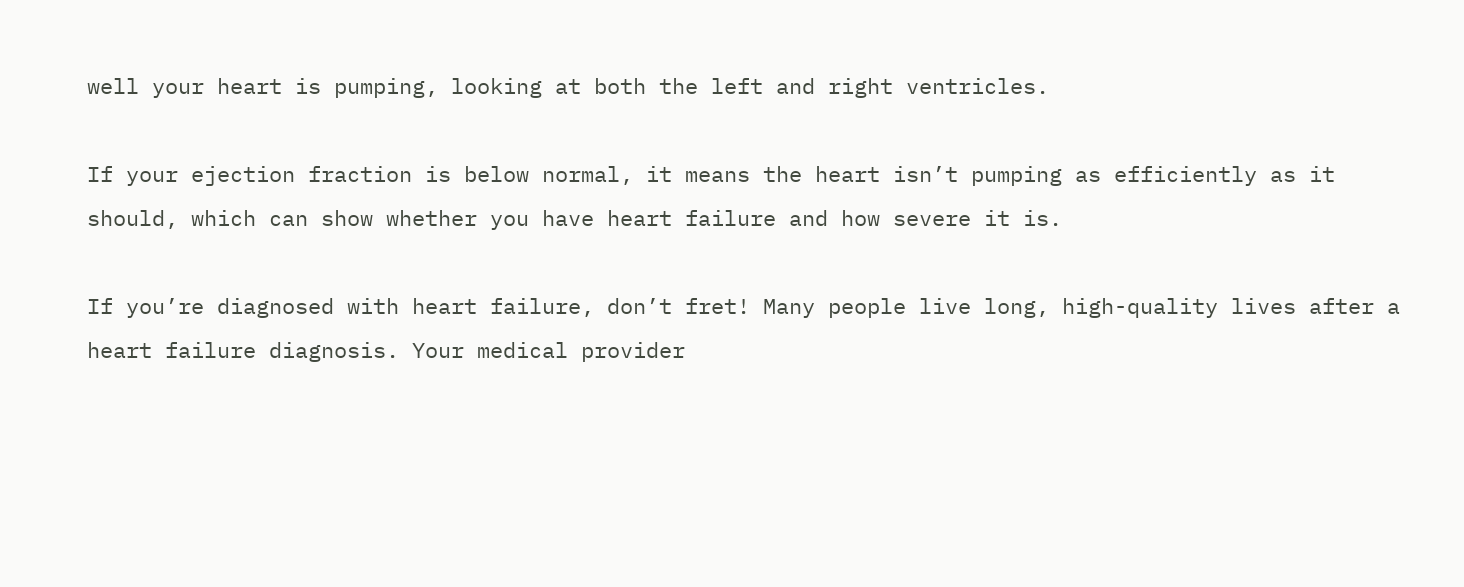well your heart is pumping, looking at both the left and right ventricles.

If your ejection fraction is below normal, it means the heart isn’t pumping as efficiently as it should, which can show whether you have heart failure and how severe it is.

If you’re diagnosed with heart failure, don’t fret! Many people live long, high-quality lives after a heart failure diagnosis. Your medical provider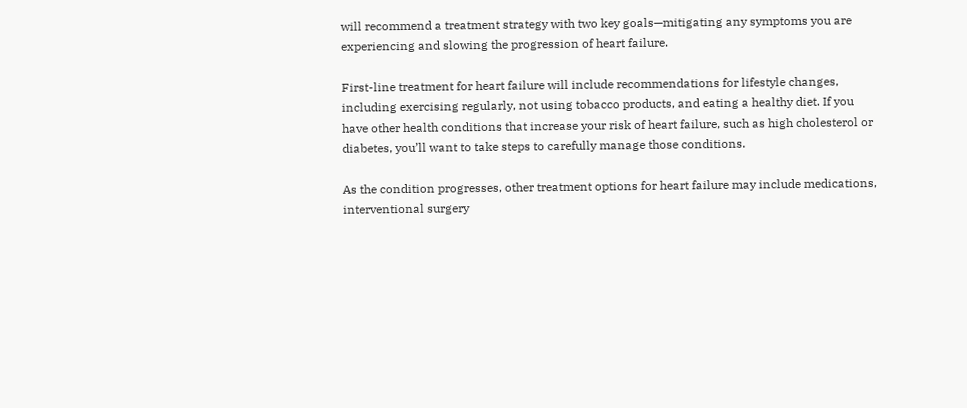will recommend a treatment strategy with two key goals—mitigating any symptoms you are experiencing and slowing the progression of heart failure.

First-line treatment for heart failure will include recommendations for lifestyle changes, including exercising regularly, not using tobacco products, and eating a healthy diet. If you have other health conditions that increase your risk of heart failure, such as high cholesterol or diabetes, you’ll want to take steps to carefully manage those conditions.

As the condition progresses, other treatment options for heart failure may include medications, interventional surgery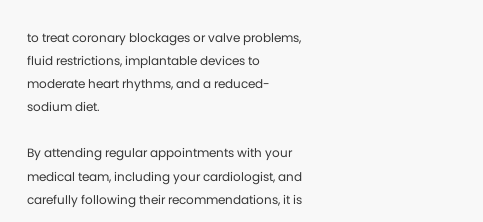to treat coronary blockages or valve problems, fluid restrictions, implantable devices to moderate heart rhythms, and a reduced-sodium diet.

By attending regular appointments with your medical team, including your cardiologist, and carefully following their recommendations, it is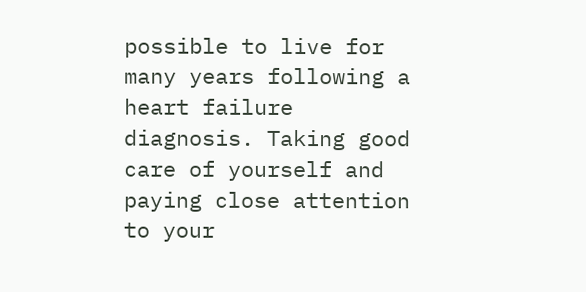possible to live for many years following a heart failure diagnosis. Taking good care of yourself and paying close attention to your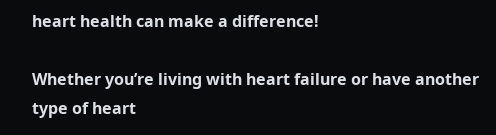heart health can make a difference!

Whether you’re living with heart failure or have another type of heart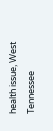health issue, West Tennessee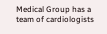Medical Group has a team of cardiologists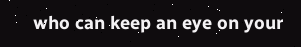who can keep an eye on your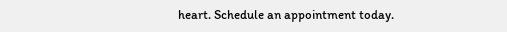heart. Schedule an appointment today.